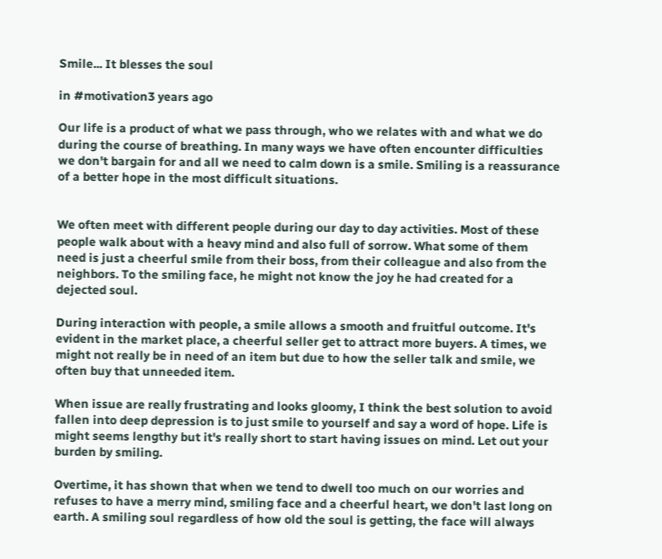Smile... It blesses the soul

in #motivation3 years ago

Our life is a product of what we pass through, who we relates with and what we do during the course of breathing. In many ways we have often encounter difficulties we don't bargain for and all we need to calm down is a smile. Smiling is a reassurance of a better hope in the most difficult situations.


We often meet with different people during our day to day activities. Most of these people walk about with a heavy mind and also full of sorrow. What some of them need is just a cheerful smile from their boss, from their colleague and also from the neighbors. To the smiling face, he might not know the joy he had created for a dejected soul.

During interaction with people, a smile allows a smooth and fruitful outcome. It's evident in the market place, a cheerful seller get to attract more buyers. A times, we might not really be in need of an item but due to how the seller talk and smile, we often buy that unneeded item.

When issue are really frustrating and looks gloomy, I think the best solution to avoid fallen into deep depression is to just smile to yourself and say a word of hope. Life is might seems lengthy but it's really short to start having issues on mind. Let out your burden by smiling.

Overtime, it has shown that when we tend to dwell too much on our worries and refuses to have a merry mind, smiling face and a cheerful heart, we don't last long on earth. A smiling soul regardless of how old the soul is getting, the face will always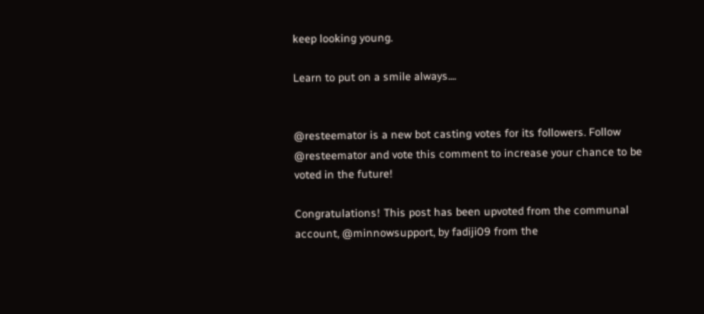keep looking young.

Learn to put on a smile always....


@resteemator is a new bot casting votes for its followers. Follow @resteemator and vote this comment to increase your chance to be voted in the future!

Congratulations! This post has been upvoted from the communal account, @minnowsupport, by fadiji09 from the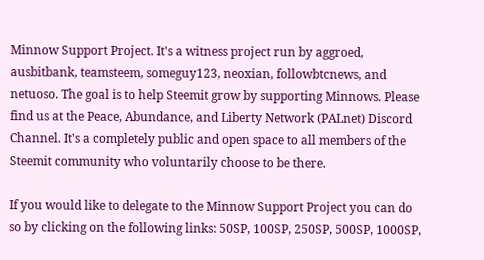Minnow Support Project. It's a witness project run by aggroed, ausbitbank, teamsteem, someguy123, neoxian, followbtcnews, and netuoso. The goal is to help Steemit grow by supporting Minnows. Please find us at the Peace, Abundance, and Liberty Network (PALnet) Discord Channel. It's a completely public and open space to all members of the Steemit community who voluntarily choose to be there.

If you would like to delegate to the Minnow Support Project you can do so by clicking on the following links: 50SP, 100SP, 250SP, 500SP, 1000SP,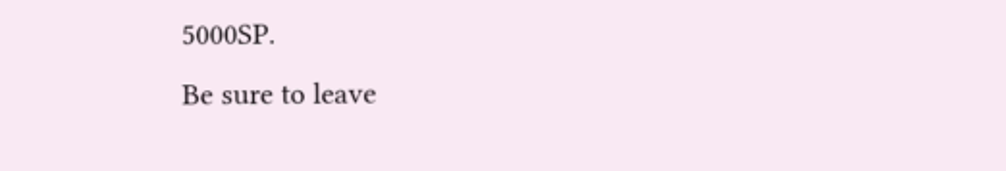5000SP.
Be sure to leave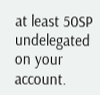at least 50SP undelegated on your account.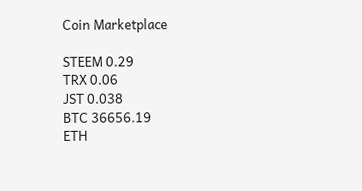Coin Marketplace

STEEM 0.29
TRX 0.06
JST 0.038
BTC 36656.19
ETH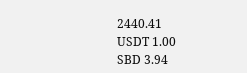2440.41
USDT 1.00
SBD 3.94